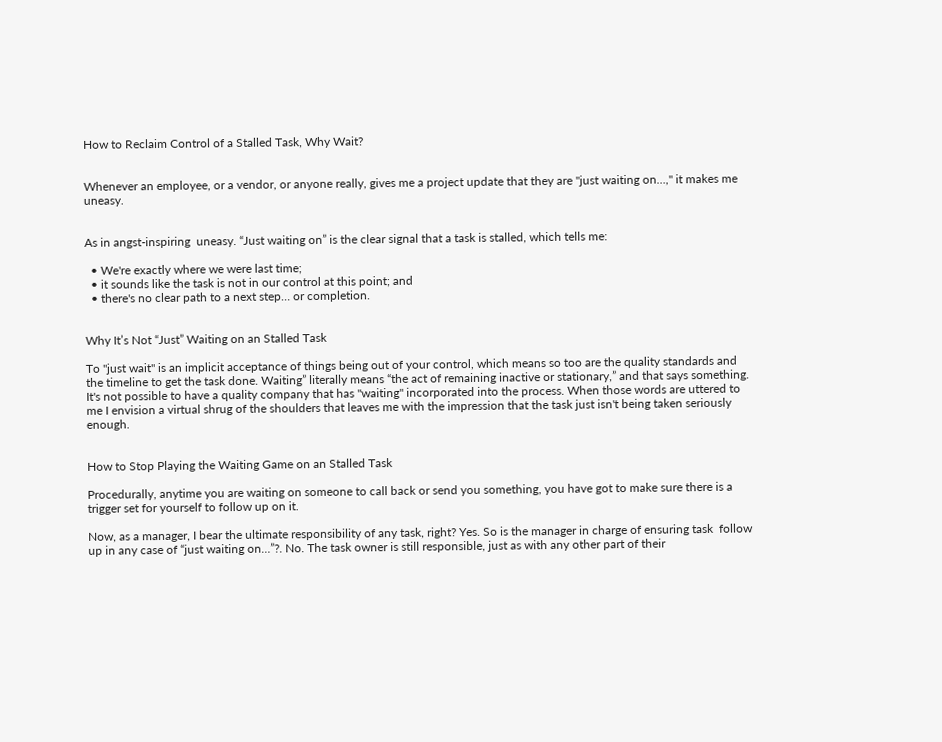How to Reclaim Control of a Stalled Task, Why Wait?


Whenever an employee, or a vendor, or anyone really, gives me a project update that they are "just waiting on…," it makes me uneasy.


As in angst-inspiring  uneasy. “Just waiting on” is the clear signal that a task is stalled, which tells me:

  • We're exactly where we were last time;
  • it sounds like the task is not in our control at this point; and
  • there's no clear path to a next step… or completion.


Why It’s Not “Just” Waiting on an Stalled Task

To "just wait" is an implicit acceptance of things being out of your control, which means so too are the quality standards and the timeline to get the task done. Waiting” literally means “the act of remaining inactive or stationary,” and that says something. It's not possible to have a quality company that has "waiting" incorporated into the process. When those words are uttered to me I envision a virtual shrug of the shoulders that leaves me with the impression that the task just isn't being taken seriously enough.


How to Stop Playing the Waiting Game on an Stalled Task

Procedurally, anytime you are waiting on someone to call back or send you something, you have got to make sure there is a trigger set for yourself to follow up on it.

Now, as a manager, I bear the ultimate responsibility of any task, right? Yes. So is the manager in charge of ensuring task  follow up in any case of “just waiting on…”?. No. The task owner is still responsible, just as with any other part of their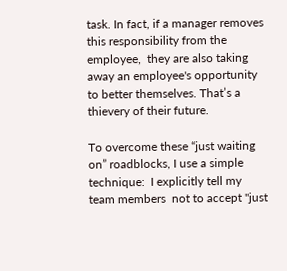task. In fact, if a manager removes this responsibility from the employee,  they are also taking away an employee's opportunity to better themselves. That’s a thievery of their future.

To overcome these “just waiting on” roadblocks, I use a simple technique:  I explicitly tell my team members  not to accept "just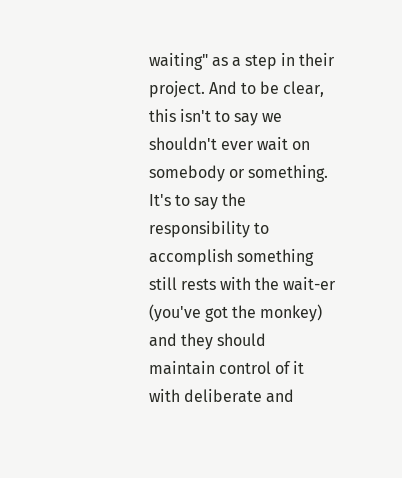waiting" as a step in their project. And to be clear, this isn't to say we shouldn't ever wait on somebody or something. It's to say the responsibility to accomplish something still rests with the wait-er (you've got the monkey) and they should maintain control of it with deliberate and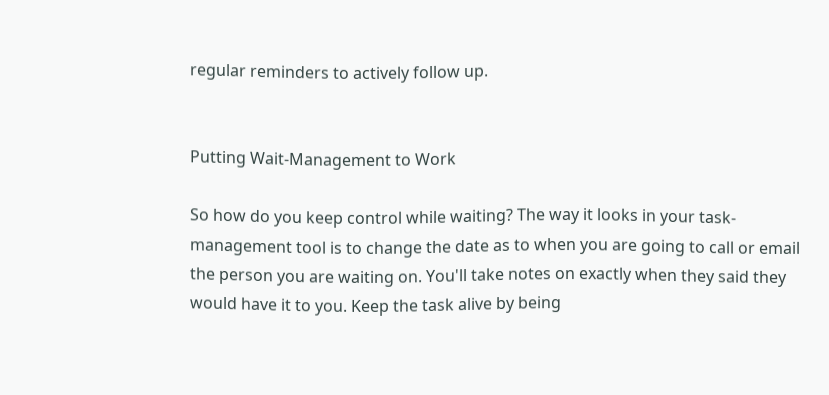regular reminders to actively follow up.


Putting Wait-Management to Work

So how do you keep control while waiting? The way it looks in your task-management tool is to change the date as to when you are going to call or email the person you are waiting on. You'll take notes on exactly when they said they would have it to you. Keep the task alive by being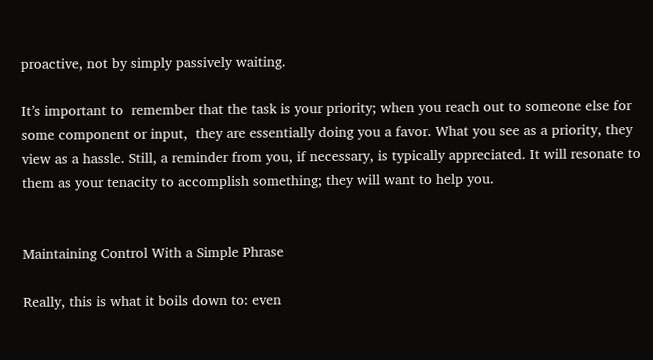proactive, not by simply passively waiting.

It’s important to  remember that the task is your priority; when you reach out to someone else for some component or input,  they are essentially doing you a favor. What you see as a priority, they view as a hassle. Still, a reminder from you, if necessary, is typically appreciated. It will resonate to them as your tenacity to accomplish something; they will want to help you.


Maintaining Control With a Simple Phrase

Really, this is what it boils down to: even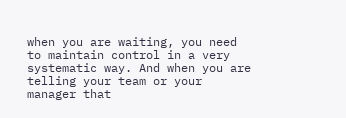when you are waiting, you need to maintain control in a very systematic way. And when you are telling your team or your manager that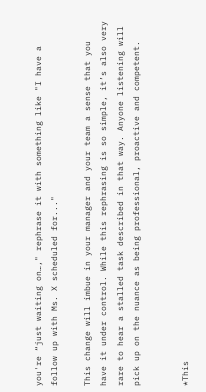you're “just waiting on…," rephrase it with something like "I have a follow up with Ms. X scheduled for..."

This change will imbue in your manager and your team a sense that you have it under control. While this rephrasing is so simple, it’s also very rare to hear a stalled task described in that way. Anyone listening will pick up on the nuance as being professional, proactive and competent.


*This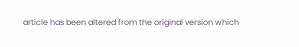article has been altered from the original version which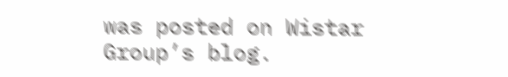was posted on Wistar Group’s blog.